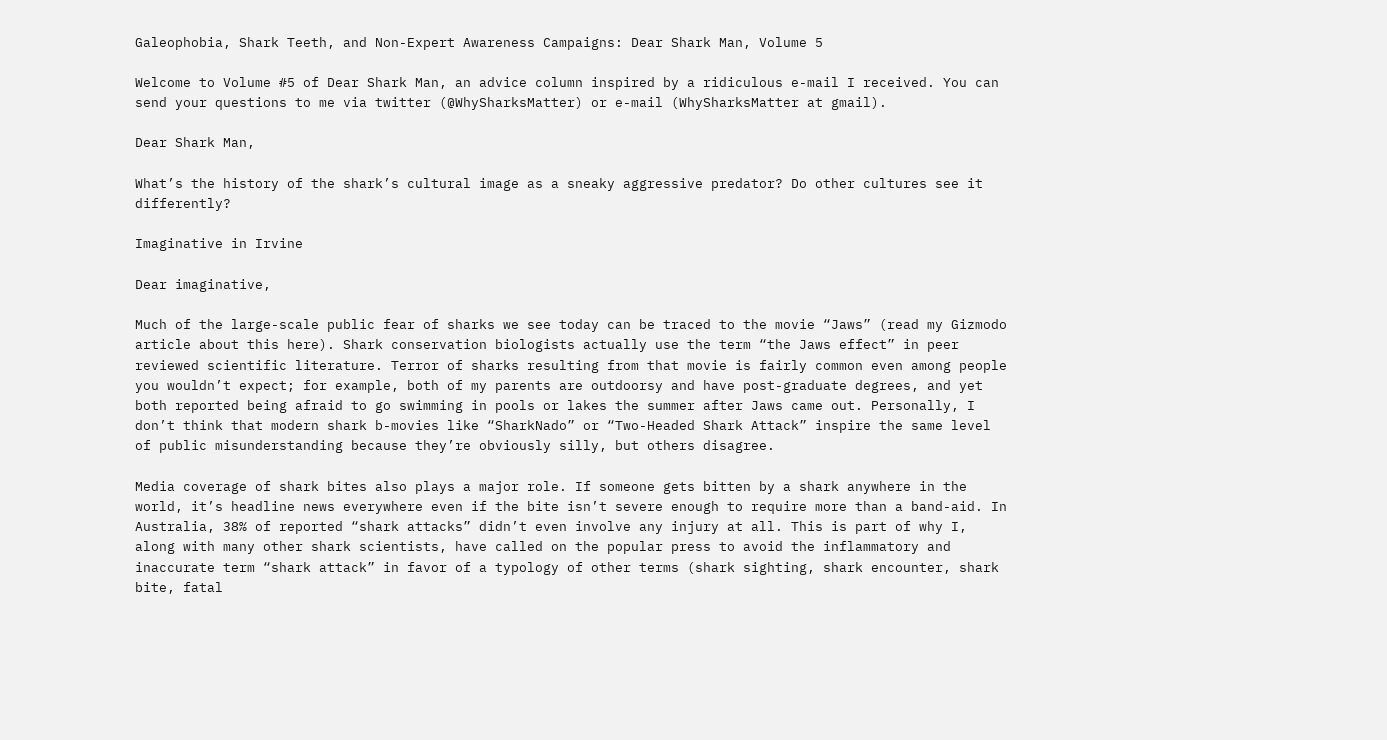Galeophobia, Shark Teeth, and Non-Expert Awareness Campaigns: Dear Shark Man, Volume 5

Welcome to Volume #5 of Dear Shark Man, an advice column inspired by a ridiculous e-mail I received. You can send your questions to me via twitter (@WhySharksMatter) or e-mail (WhySharksMatter at gmail).

Dear Shark Man,

What’s the history of the shark’s cultural image as a sneaky aggressive predator? Do other cultures see it differently?

Imaginative in Irvine

Dear imaginative,

Much of the large-scale public fear of sharks we see today can be traced to the movie “Jaws” (read my Gizmodo article about this here). Shark conservation biologists actually use the term “the Jaws effect” in peer reviewed scientific literature. Terror of sharks resulting from that movie is fairly common even among people you wouldn’t expect; for example, both of my parents are outdoorsy and have post-graduate degrees, and yet both reported being afraid to go swimming in pools or lakes the summer after Jaws came out. Personally, I don’t think that modern shark b-movies like “SharkNado” or “Two-Headed Shark Attack” inspire the same level of public misunderstanding because they’re obviously silly, but others disagree.

Media coverage of shark bites also plays a major role. If someone gets bitten by a shark anywhere in the world, it’s headline news everywhere even if the bite isn’t severe enough to require more than a band-aid. In Australia, 38% of reported “shark attacks” didn’t even involve any injury at all. This is part of why I, along with many other shark scientists, have called on the popular press to avoid the inflammatory and inaccurate term “shark attack” in favor of a typology of other terms (shark sighting, shark encounter, shark bite, fatal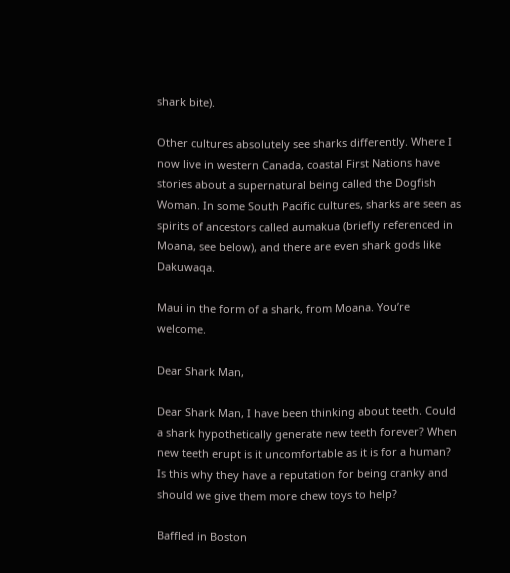shark bite).

Other cultures absolutely see sharks differently. Where I now live in western Canada, coastal First Nations have stories about a supernatural being called the Dogfish Woman. In some South Pacific cultures, sharks are seen as spirits of ancestors called aumakua (briefly referenced in Moana, see below), and there are even shark gods like Dakuwaqa.

Maui in the form of a shark, from Moana. You’re welcome.

Dear Shark Man,

Dear Shark Man, I have been thinking about teeth. Could a shark hypothetically generate new teeth forever? When new teeth erupt is it uncomfortable as it is for a human? Is this why they have a reputation for being cranky and should we give them more chew toys to help?

Baffled in Boston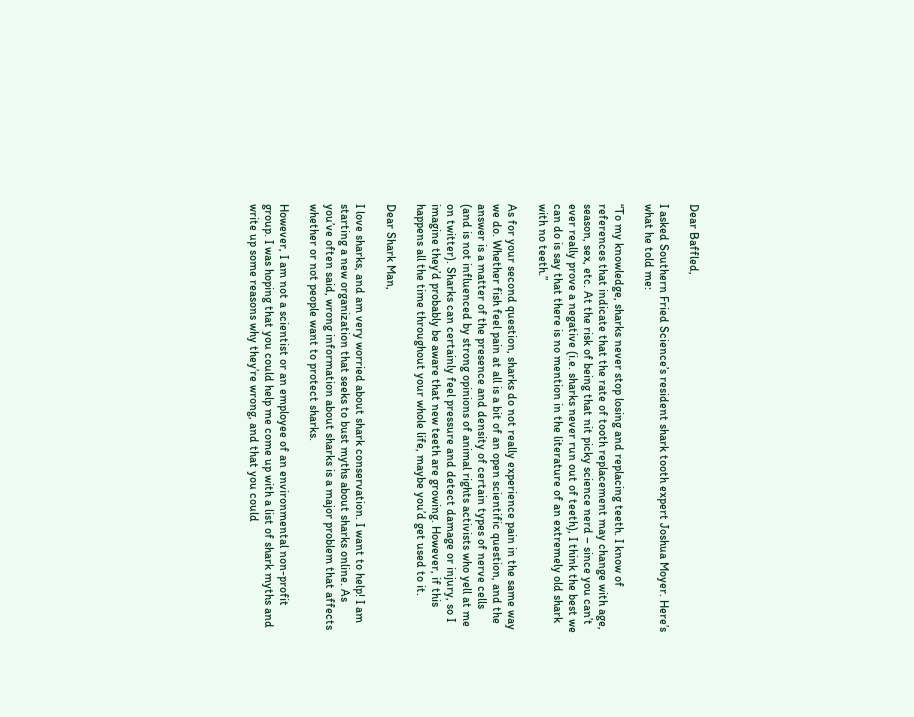Dear Baffled,

I asked Southern Fried Science’s resident shark tooth expert Joshua Moyer. Here’s what he told me:

“To my knowledge, sharks never stop losing and replacing teeth. I know of references that indicate that the rate of tooth replacement may change with age, season, sex, etc. At the risk of being that nit picky science nerd – since you can’t ever really prove a negative (i.e. sharks never run out of teeth), I think the best we can do is say that there is no mention in the literature of an extremely old shark with no teeth.”

As for your second question, sharks do not really experience pain in the same way we do. Whether fish feel pain at all is a bit of an open scientific question, and the answer is a matter of the presence and density of certain types of nerve cells (and is not influenced by strong opinions of animal rights activists who yell at me on twitter). Sharks can certainly feel pressure and detect damage or injury, so I imagine they’d probably be aware that new teeth are growing. However, if this happens all the time throughout your whole life, maybe you’d get used to it.

Dear Shark Man,

I love sharks, and am very worried about shark conservation. I want to help! I am starting a new organization that seeks to bust myths about sharks online. As you’ve often said, wrong information about sharks is a major problem that affects whether or not people want to protect sharks.

However, I am not a scientist or an employee of an environmental non-profit group. I was hoping that you could help me come up with a list of shark myths and write up some reasons why they’re wrong, and that you could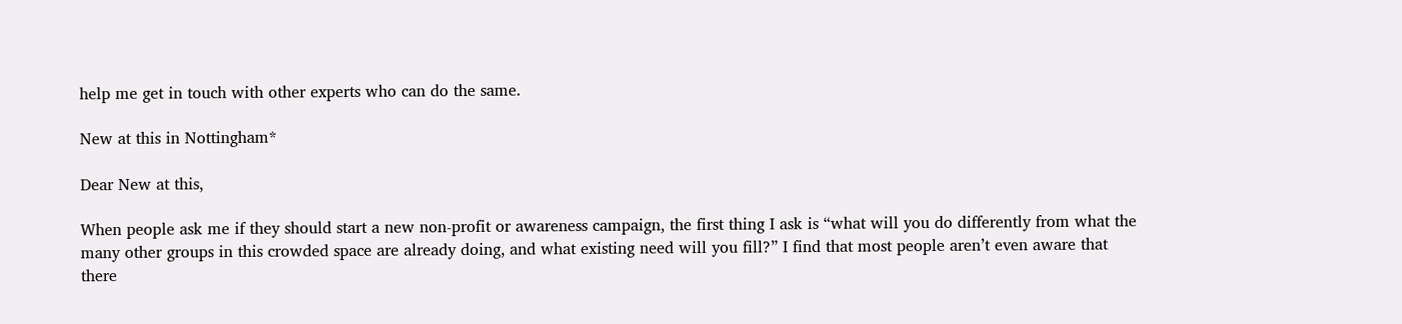help me get in touch with other experts who can do the same.

New at this in Nottingham*

Dear New at this,

When people ask me if they should start a new non-profit or awareness campaign, the first thing I ask is “what will you do differently from what the many other groups in this crowded space are already doing, and what existing need will you fill?” I find that most people aren’t even aware that there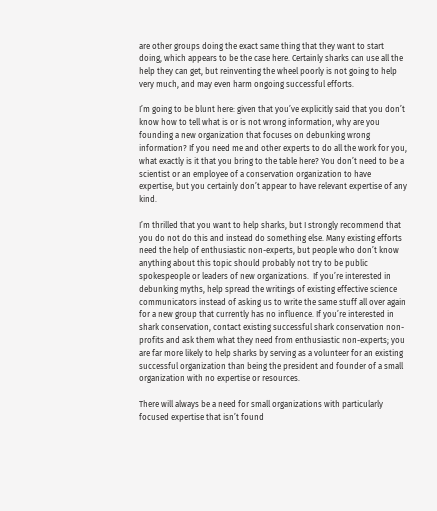are other groups doing the exact same thing that they want to start doing, which appears to be the case here. Certainly sharks can use all the help they can get, but reinventing the wheel poorly is not going to help very much, and may even harm ongoing successful efforts.

I’m going to be blunt here: given that you’ve explicitly said that you don’t know how to tell what is or is not wrong information, why are you founding a new organization that focuses on debunking wrong information? If you need me and other experts to do all the work for you, what exactly is it that you bring to the table here? You don’t need to be a scientist or an employee of a conservation organization to have expertise, but you certainly don’t appear to have relevant expertise of any kind.

I’m thrilled that you want to help sharks, but I strongly recommend that you do not do this and instead do something else. Many existing efforts need the help of enthusiastic non-experts, but people who don’t know anything about this topic should probably not try to be public spokespeople or leaders of new organizations.  If you’re interested in debunking myths, help spread the writings of existing effective science communicators instead of asking us to write the same stuff all over again for a new group that currently has no influence. If you’re interested in shark conservation, contact existing successful shark conservation non-profits and ask them what they need from enthusiastic non-experts; you are far more likely to help sharks by serving as a volunteer for an existing successful organization than being the president and founder of a small organization with no expertise or resources.

There will always be a need for small organizations with particularly focused expertise that isn’t found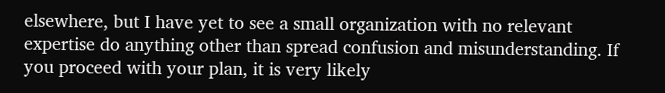elsewhere, but I have yet to see a small organization with no relevant expertise do anything other than spread confusion and misunderstanding. If you proceed with your plan, it is very likely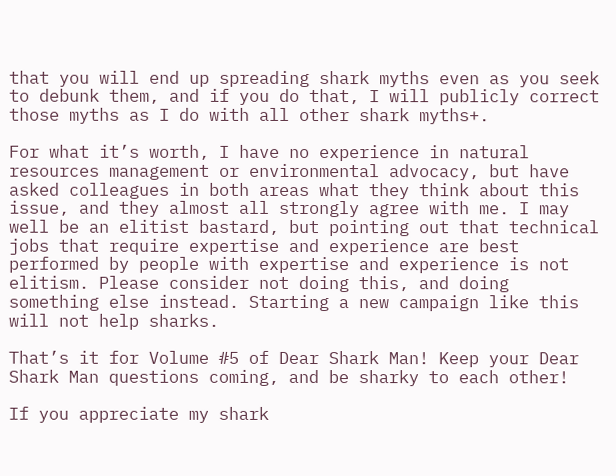that you will end up spreading shark myths even as you seek to debunk them, and if you do that, I will publicly correct those myths as I do with all other shark myths+.

For what it’s worth, I have no experience in natural resources management or environmental advocacy, but have asked colleagues in both areas what they think about this issue, and they almost all strongly agree with me. I may well be an elitist bastard, but pointing out that technical jobs that require expertise and experience are best performed by people with expertise and experience is not elitism. Please consider not doing this, and doing something else instead. Starting a new campaign like this will not help sharks.

That’s it for Volume #5 of Dear Shark Man! Keep your Dear Shark Man questions coming, and be sharky to each other!

If you appreciate my shark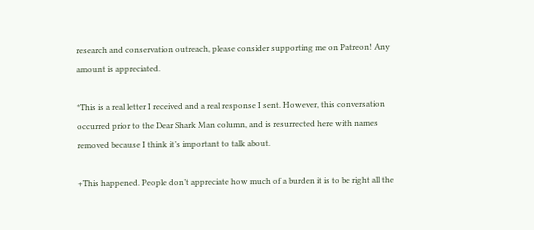research and conservation outreach, please consider supporting me on Patreon! Any amount is appreciated.

*This is a real letter I received and a real response I sent. However, this conversation occurred prior to the Dear Shark Man column, and is resurrected here with names removed because I think it’s important to talk about.

+This happened. People don’t appreciate how much of a burden it is to be right all the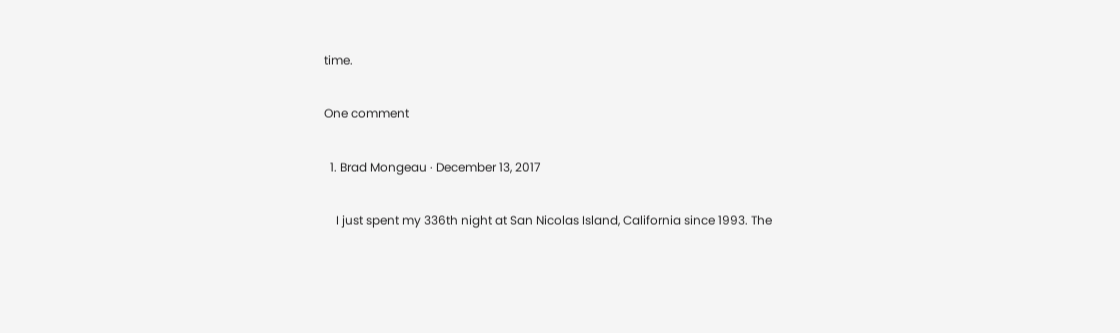time.

One comment

  1. Brad Mongeau · December 13, 2017

    I just spent my 336th night at San Nicolas Island, California since 1993. The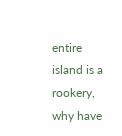entire island is a rookery, why have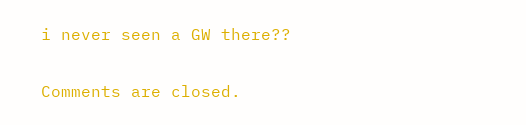i never seen a GW there??

Comments are closed.